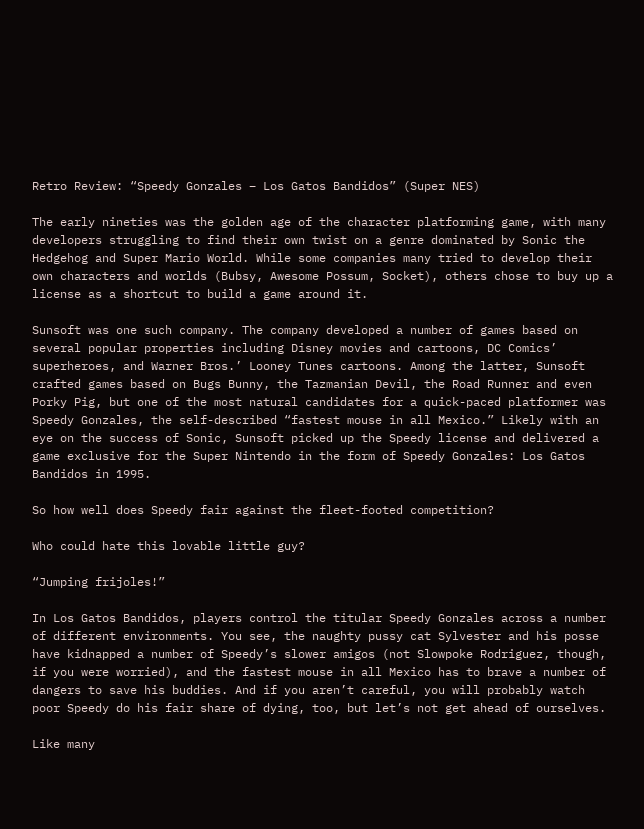Retro Review: “Speedy Gonzales – Los Gatos Bandidos” (Super NES)

The early nineties was the golden age of the character platforming game, with many developers struggling to find their own twist on a genre dominated by Sonic the Hedgehog and Super Mario World. While some companies many tried to develop their own characters and worlds (Bubsy, Awesome Possum, Socket), others chose to buy up a license as a shortcut to build a game around it.

Sunsoft was one such company. The company developed a number of games based on several popular properties including Disney movies and cartoons, DC Comics’ superheroes, and Warner Bros.’ Looney Tunes cartoons. Among the latter, Sunsoft crafted games based on Bugs Bunny, the Tazmanian Devil, the Road Runner and even Porky Pig, but one of the most natural candidates for a quick-paced platformer was Speedy Gonzales, the self-described “fastest mouse in all Mexico.” Likely with an eye on the success of Sonic, Sunsoft picked up the Speedy license and delivered a game exclusive for the Super Nintendo in the form of Speedy Gonzales: Los Gatos Bandidos in 1995.

So how well does Speedy fair against the fleet-footed competition?

Who could hate this lovable little guy?

“Jumping frijoles!”

In Los Gatos Bandidos, players control the titular Speedy Gonzales across a number of different environments. You see, the naughty pussy cat Sylvester and his posse have kidnapped a number of Speedy’s slower amigos (not Slowpoke Rodriguez, though, if you were worried), and the fastest mouse in all Mexico has to brave a number of dangers to save his buddies. And if you aren’t careful, you will probably watch poor Speedy do his fair share of dying, too, but let’s not get ahead of ourselves.

Like many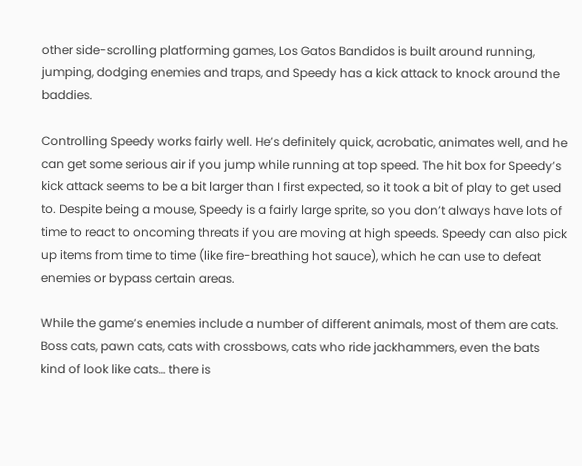other side-scrolling platforming games, Los Gatos Bandidos is built around running, jumping, dodging enemies and traps, and Speedy has a kick attack to knock around the baddies.

Controlling Speedy works fairly well. He’s definitely quick, acrobatic, animates well, and he can get some serious air if you jump while running at top speed. The hit box for Speedy’s kick attack seems to be a bit larger than I first expected, so it took a bit of play to get used to. Despite being a mouse, Speedy is a fairly large sprite, so you don’t always have lots of time to react to oncoming threats if you are moving at high speeds. Speedy can also pick up items from time to time (like fire-breathing hot sauce), which he can use to defeat enemies or bypass certain areas.

While the game’s enemies include a number of different animals, most of them are cats. Boss cats, pawn cats, cats with crossbows, cats who ride jackhammers, even the bats kind of look like cats… there is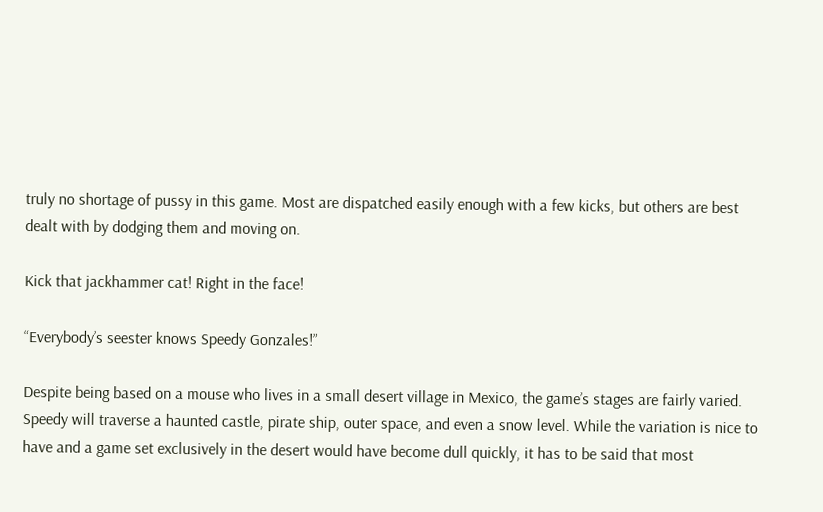truly no shortage of pussy in this game. Most are dispatched easily enough with a few kicks, but others are best dealt with by dodging them and moving on.

Kick that jackhammer cat! Right in the face!

“Everybody’s seester knows Speedy Gonzales!”

Despite being based on a mouse who lives in a small desert village in Mexico, the game’s stages are fairly varied. Speedy will traverse a haunted castle, pirate ship, outer space, and even a snow level. While the variation is nice to have and a game set exclusively in the desert would have become dull quickly, it has to be said that most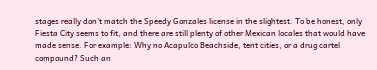stages really don’t match the Speedy Gonzales license in the slightest. To be honest, only Fiesta City seems to fit, and there are still plenty of other Mexican locales that would have made sense. For example: Why no Acapulco Beachside, tent cities, or a drug cartel compound? Such an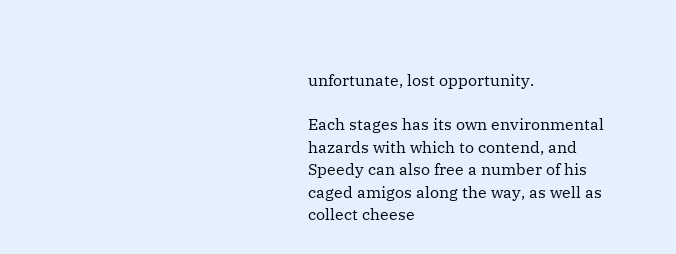unfortunate, lost opportunity.

Each stages has its own environmental hazards with which to contend, and Speedy can also free a number of his caged amigos along the way, as well as collect cheese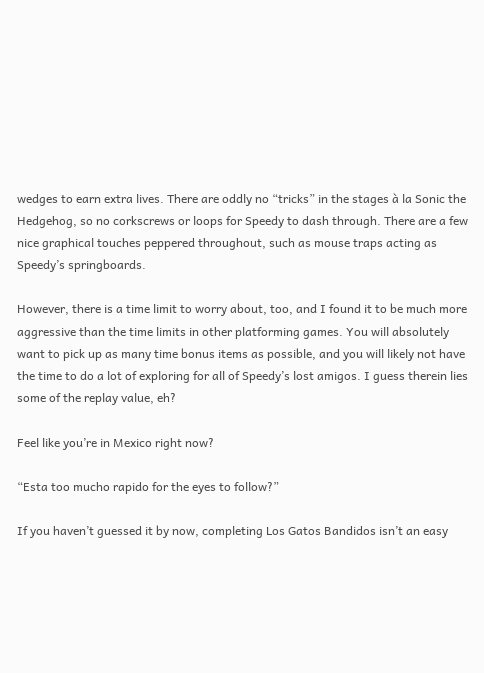wedges to earn extra lives. There are oddly no “tricks” in the stages à la Sonic the Hedgehog, so no corkscrews or loops for Speedy to dash through. There are a few nice graphical touches peppered throughout, such as mouse traps acting as Speedy’s springboards.

However, there is a time limit to worry about, too, and I found it to be much more aggressive than the time limits in other platforming games. You will absolutely want to pick up as many time bonus items as possible, and you will likely not have the time to do a lot of exploring for all of Speedy’s lost amigos. I guess therein lies some of the replay value, eh?

Feel like you’re in Mexico right now?

“Esta too mucho rapido for the eyes to follow?”

If you haven’t guessed it by now, completing Los Gatos Bandidos isn’t an easy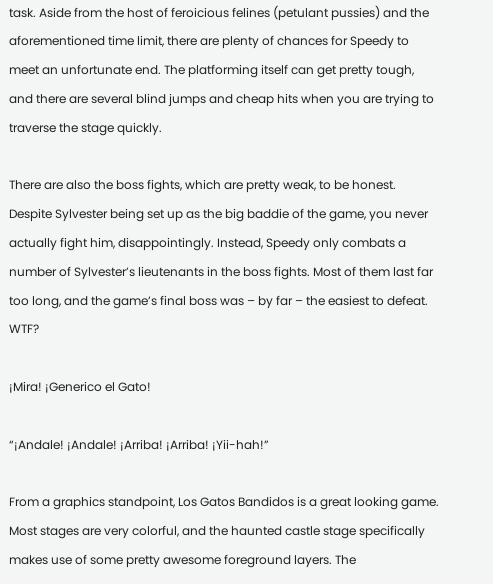task. Aside from the host of feroicious felines (petulant pussies) and the aforementioned time limit, there are plenty of chances for Speedy to meet an unfortunate end. The platforming itself can get pretty tough, and there are several blind jumps and cheap hits when you are trying to traverse the stage quickly.

There are also the boss fights, which are pretty weak, to be honest. Despite Sylvester being set up as the big baddie of the game, you never actually fight him, disappointingly. Instead, Speedy only combats a number of Sylvester’s lieutenants in the boss fights. Most of them last far too long, and the game’s final boss was – by far – the easiest to defeat. WTF?

¡Mira! ¡Generico el Gato!

“¡Andale! ¡Andale! ¡Arriba! ¡Arriba! ¡Yii-hah!”

From a graphics standpoint, Los Gatos Bandidos is a great looking game. Most stages are very colorful, and the haunted castle stage specifically makes use of some pretty awesome foreground layers. The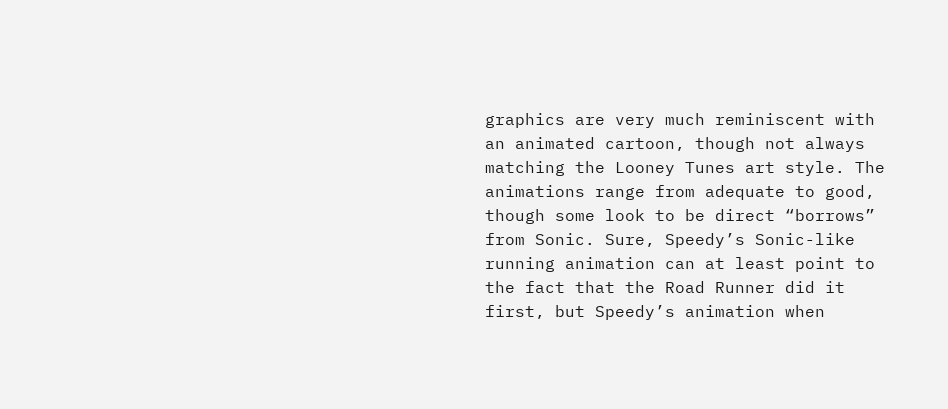graphics are very much reminiscent with an animated cartoon, though not always matching the Looney Tunes art style. The animations range from adequate to good, though some look to be direct “borrows” from Sonic. Sure, Speedy’s Sonic-like running animation can at least point to the fact that the Road Runner did it first, but Speedy’s animation when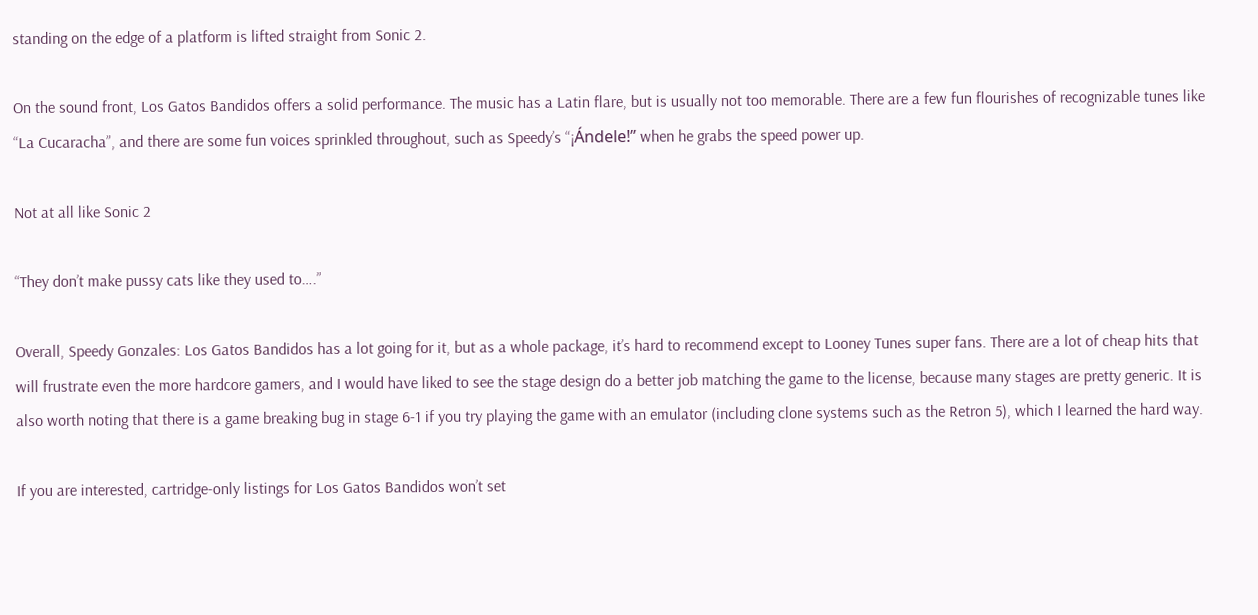standing on the edge of a platform is lifted straight from Sonic 2.

On the sound front, Los Gatos Bandidos offers a solid performance. The music has a Latin flare, but is usually not too memorable. There are a few fun flourishes of recognizable tunes like “La Cucaracha”, and there are some fun voices sprinkled throughout, such as Speedy’s “¡Ándele!” when he grabs the speed power up.

Not at all like Sonic 2

“They don’t make pussy cats like they used to….”

Overall, Speedy Gonzales: Los Gatos Bandidos has a lot going for it, but as a whole package, it’s hard to recommend except to Looney Tunes super fans. There are a lot of cheap hits that will frustrate even the more hardcore gamers, and I would have liked to see the stage design do a better job matching the game to the license, because many stages are pretty generic. It is also worth noting that there is a game breaking bug in stage 6-1 if you try playing the game with an emulator (including clone systems such as the Retron 5), which I learned the hard way.

If you are interested, cartridge-only listings for Los Gatos Bandidos won’t set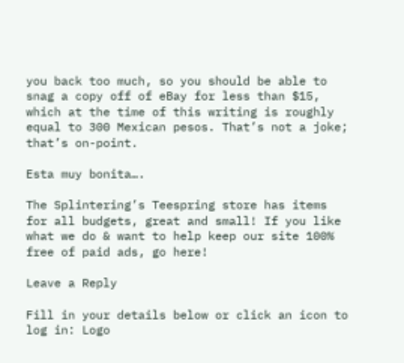you back too much, so you should be able to snag a copy off of eBay for less than $15, which at the time of this writing is roughly equal to 300 Mexican pesos. That’s not a joke; that’s on-point.

Esta muy bonita….

The Splintering’s Teespring store has items for all budgets, great and small! If you like what we do & want to help keep our site 100% free of paid ads, go here!

Leave a Reply

Fill in your details below or click an icon to log in: Logo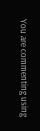You are commenting using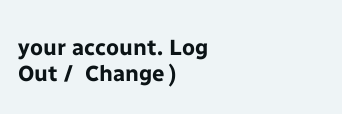your account. Log Out /  Change )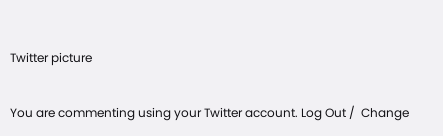Twitter picture

You are commenting using your Twitter account. Log Out /  Change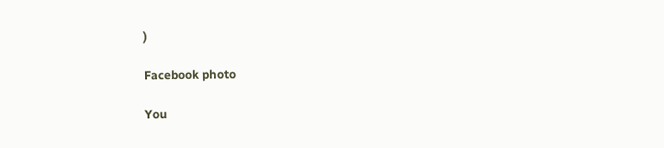)

Facebook photo

You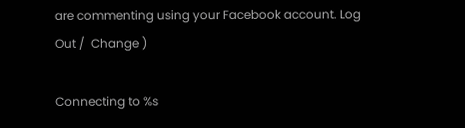are commenting using your Facebook account. Log Out /  Change )

Connecting to %s